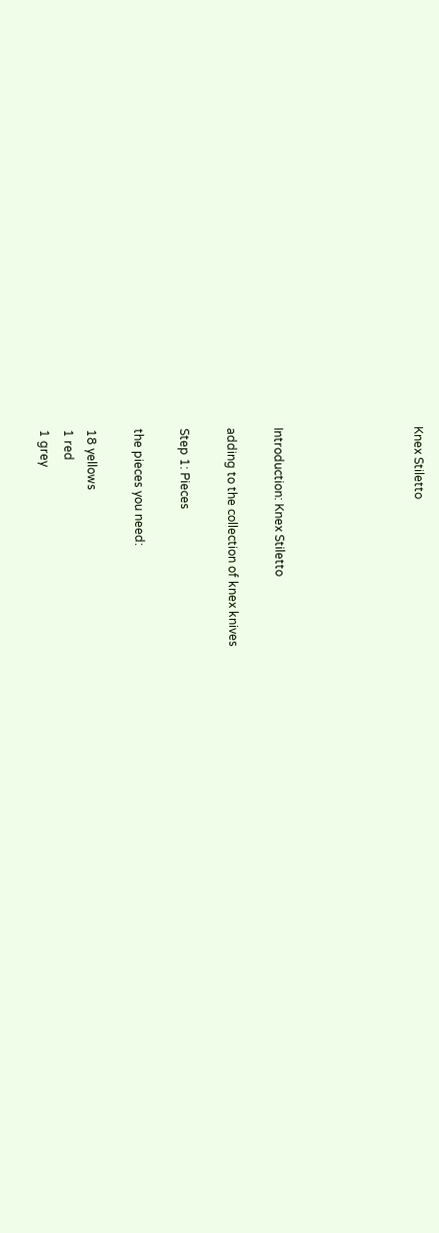Knex Stiletto





Introduction: Knex Stiletto

adding to the collection of knex knives

Step 1: Pieces

the pieces you need:

18 yellows
1 red
1 grey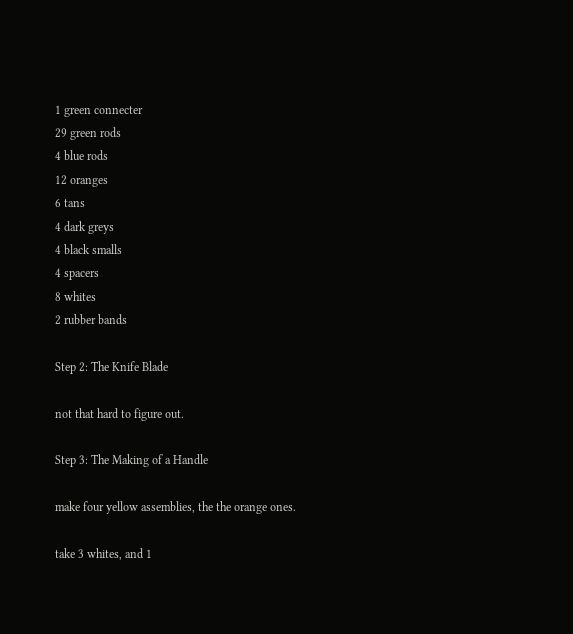1 green connecter
29 green rods
4 blue rods
12 oranges
6 tans
4 dark greys
4 black smalls
4 spacers
8 whites
2 rubber bands

Step 2: The Knife Blade

not that hard to figure out.

Step 3: The Making of a Handle

make four yellow assemblies, the the orange ones.

take 3 whites, and 1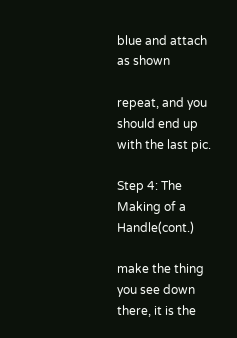blue and attach as shown

repeat, and you should end up with the last pic.

Step 4: The Making of a Handle(cont.)

make the thing you see down there, it is the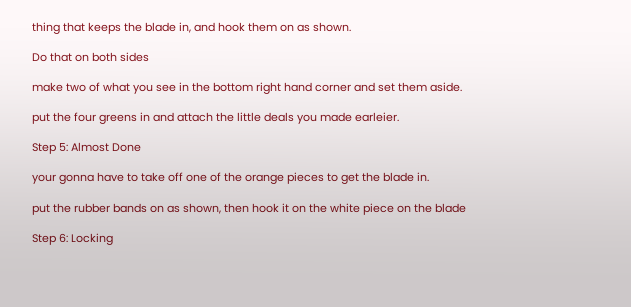thing that keeps the blade in, and hook them on as shown.

Do that on both sides

make two of what you see in the bottom right hand corner and set them aside.

put the four greens in and attach the little deals you made earleier.

Step 5: Almost Done

your gonna have to take off one of the orange pieces to get the blade in.

put the rubber bands on as shown, then hook it on the white piece on the blade

Step 6: Locking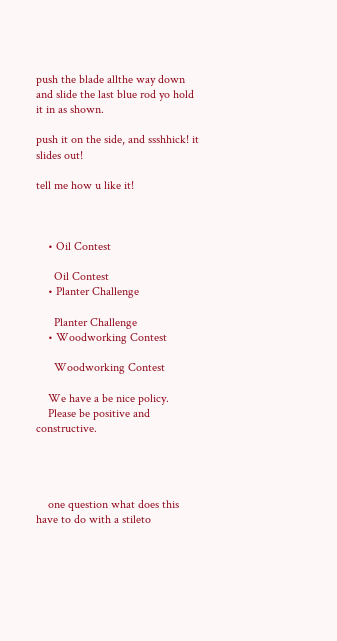push the blade allthe way down and slide the last blue rod yo hold it in as shown.

push it on the side, and ssshhick! it slides out!

tell me how u like it!



    • Oil Contest

      Oil Contest
    • Planter Challenge

      Planter Challenge
    • Woodworking Contest

      Woodworking Contest

    We have a be nice policy.
    Please be positive and constructive.




    one question what does this have to do with a stileto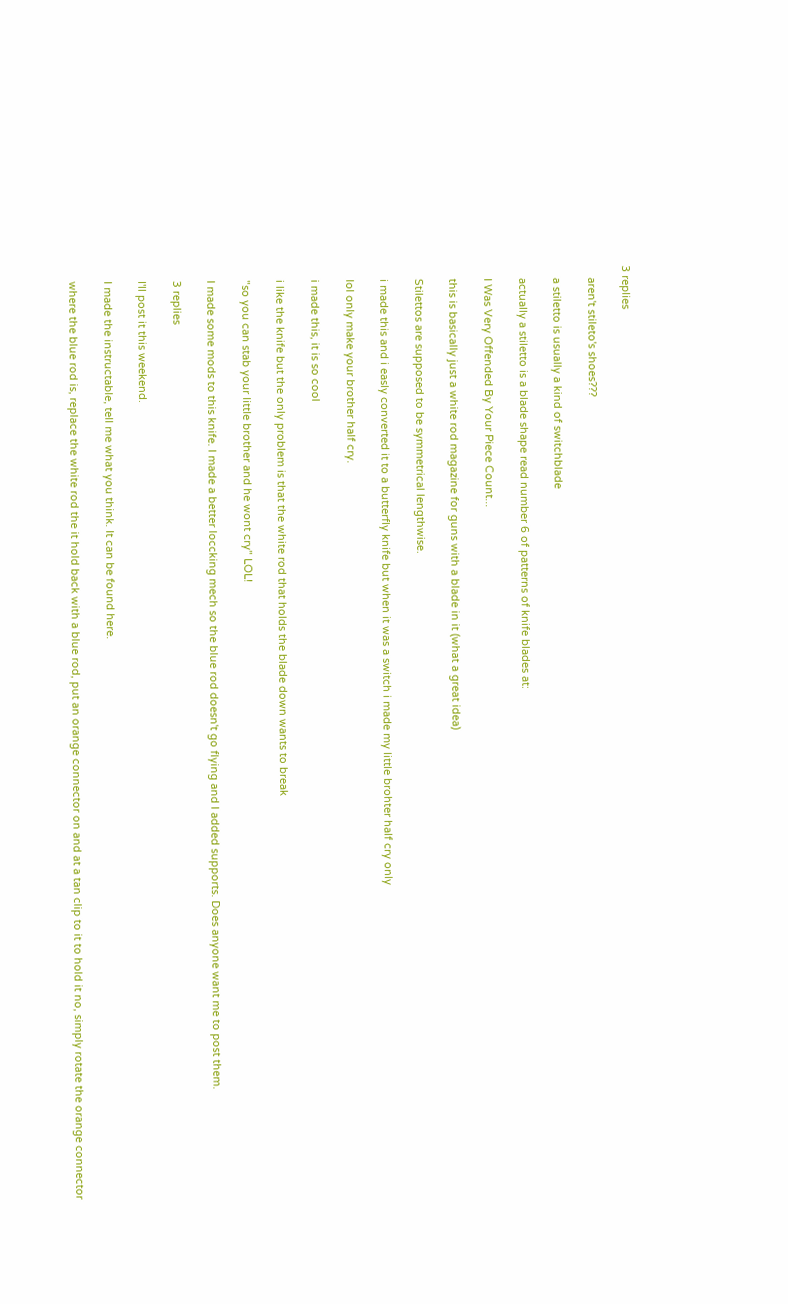3 replies

    aren't stileto's shoes???

    a stiletto is usually a kind of switchblade

    actually a stiletto is a blade shape read number 6 of patterns of knife blades at:

    I Was Very Offended By Your Piece Count...

    this is basically just a white rod magazine for guns with a blade in it (what a great idea)

    Stilettos are supposed to be symmetrical lengthwise.

    i made this and i easly converted it to a butterfly knife but when it was a switch i made my little brohter half cry only

    lol only make your brother half cry.

    i made this, it is so cool

    i like the knife but the only problem is that the white rod that holds the blade down wants to break

    "so you can stab your little brother and he wont cry" LOL!

    I made some mods to this knife. I made a better loccking mech so the blue rod doesn't go flying and I added supports. Does anyone want me to post them.

    3 replies

    I'll post it this weekend.

    I made the instructable, tell me what you think. It can be found here.

    where the blue rod is, replace the white rod the it hold back with a blue rod, put an orange connector on and at a tan clip to it to hold it no, simply rotate the orange connector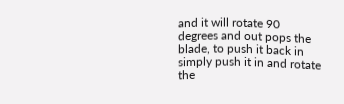and it will rotate 90 degrees and out pops the blade, to push it back in simply push it in and rotate the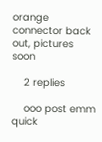orange connector back out, pictures soon

    2 replies

    ooo post emm quick